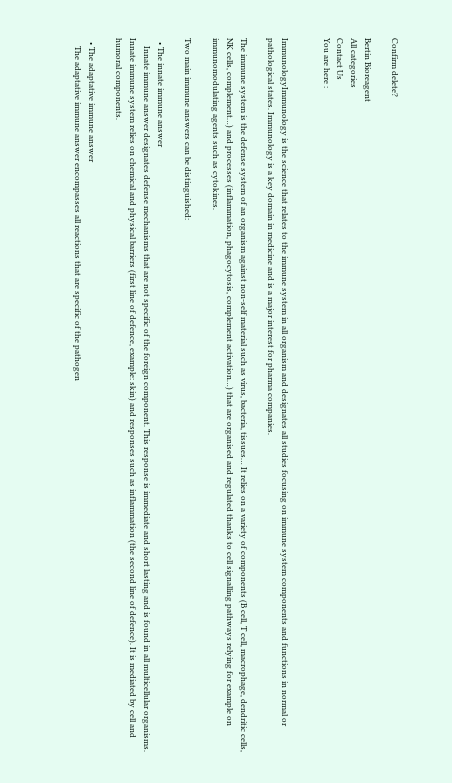Confirm delete?

Bertin Bioreagent
All categories
Contact Us
You are here :


ImmunologyImmunology is the science that relates to the immune system in all organism and designates all studies focusing on immune system components and functions in normal or pathological states. Immunology is a key domain in medicine and is a major interest for pharma companies.

The immune system is the defense system of an organism against non-self material such as virus, bacteria, tissues… It relies on a variety of components (B cell, T cell, macrophage, dendritic cells, NK cells, complement…) and processes (inflammation, phagocytosis, complement activation…) that are organised and regulated thanks to cell signalling pathways relying for example on immunomodulating agents such as cytokines.

Two main immune answers can be distinguished:

  • The innate immune answer
    Innate immune answer designates defense mechanisms that are not specific of the foreign component. This response is immediate and short lasting and is found in all multicellular organisms. Innate immune system relies on chemical and physical barriers (first line of defence, example: skin) and responses such as inflammation (the second line of defence). It is mediated by cell and humoral components.

  • The adaptative immune answer
    The adaptative immune answer encompasses all reactions that are specific of the pathogen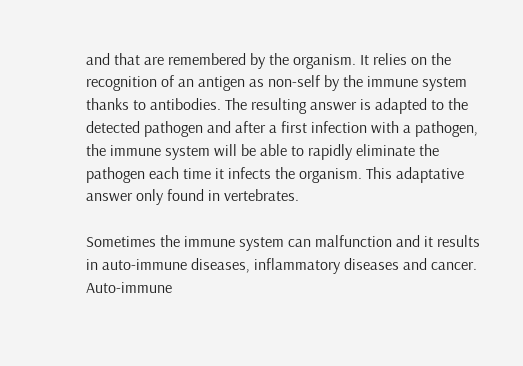and that are remembered by the organism. It relies on the recognition of an antigen as non-self by the immune system thanks to antibodies. The resulting answer is adapted to the detected pathogen and after a first infection with a pathogen, the immune system will be able to rapidly eliminate the pathogen each time it infects the organism. This adaptative answer only found in vertebrates.

Sometimes the immune system can malfunction and it results in auto-immune diseases, inflammatory diseases and cancer. Auto-immune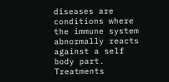diseases are conditions where the immune system abnormally reacts against a self body part. Treatments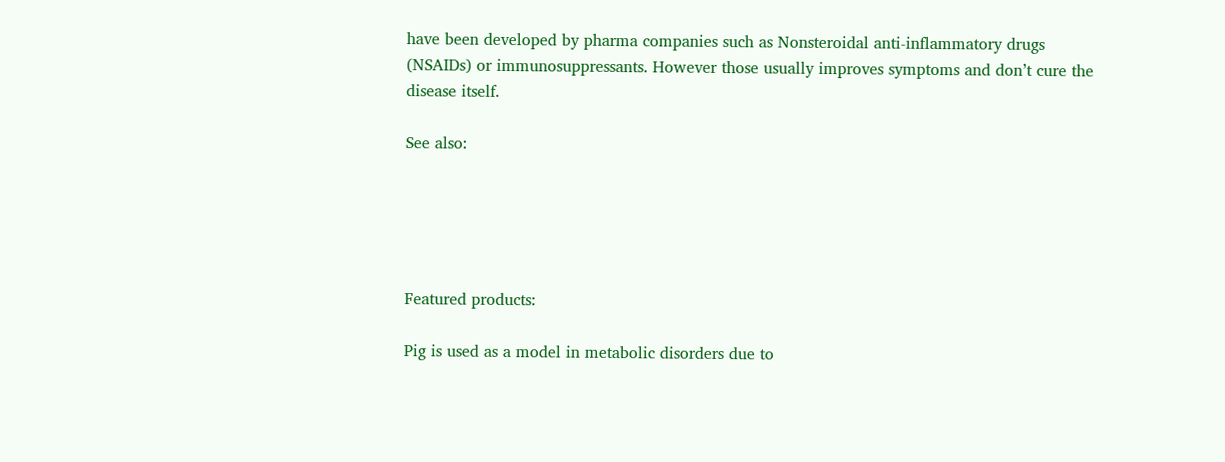have been developed by pharma companies such as Nonsteroidal anti-inflammatory drugs (NSAIDs) or immunosuppressants. However those usually improves symptoms and don’t cure the disease itself.

See also:





Featured products:

Pig is used as a model in metabolic disorders due to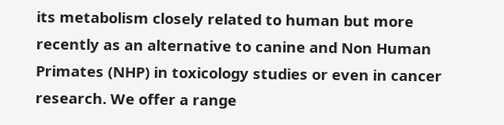its metabolism closely related to human but more recently as an alternative to canine and Non Human Primates (NHP) in toxicology studies or even in cancer research. We offer a range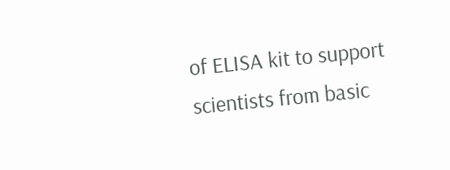of ELISA kit to support scientists from basic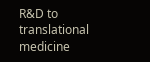R&D to translational medicine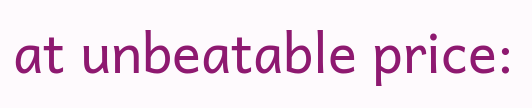at unbeatable price: